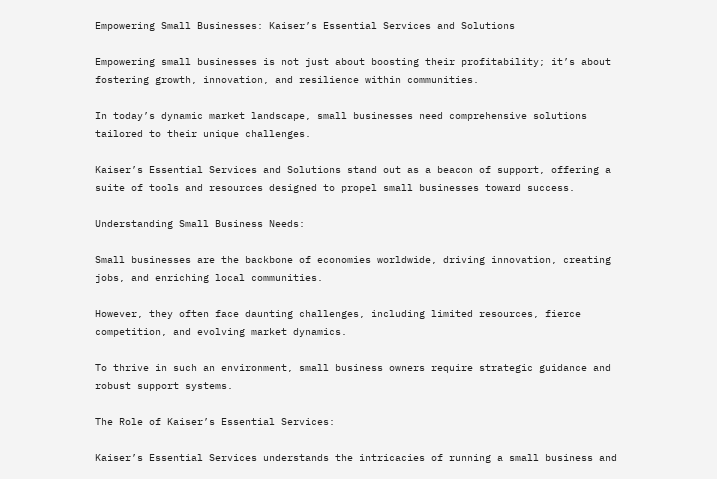Empowering Small Businesses: Kaiser’s Essential Services and Solutions

Empowering small businesses is not just about boosting their profitability; it’s about fostering growth, innovation, and resilience within communities.

In today’s dynamic market landscape, small businesses need comprehensive solutions tailored to their unique challenges.

Kaiser’s Essential Services and Solutions stand out as a beacon of support, offering a suite of tools and resources designed to propel small businesses toward success.

Understanding Small Business Needs:

Small businesses are the backbone of economies worldwide, driving innovation, creating jobs, and enriching local communities.

However, they often face daunting challenges, including limited resources, fierce competition, and evolving market dynamics.

To thrive in such an environment, small business owners require strategic guidance and robust support systems.

The Role of Kaiser’s Essential Services:

Kaiser’s Essential Services understands the intricacies of running a small business and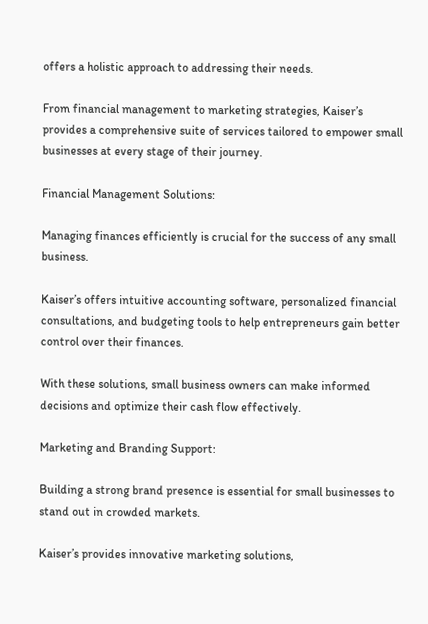offers a holistic approach to addressing their needs.

From financial management to marketing strategies, Kaiser’s provides a comprehensive suite of services tailored to empower small businesses at every stage of their journey.

Financial Management Solutions:

Managing finances efficiently is crucial for the success of any small business.

Kaiser’s offers intuitive accounting software, personalized financial consultations, and budgeting tools to help entrepreneurs gain better control over their finances.

With these solutions, small business owners can make informed decisions and optimize their cash flow effectively.

Marketing and Branding Support:

Building a strong brand presence is essential for small businesses to stand out in crowded markets.

Kaiser’s provides innovative marketing solutions,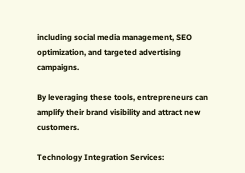including social media management, SEO optimization, and targeted advertising campaigns.

By leveraging these tools, entrepreneurs can amplify their brand visibility and attract new customers.

Technology Integration Services: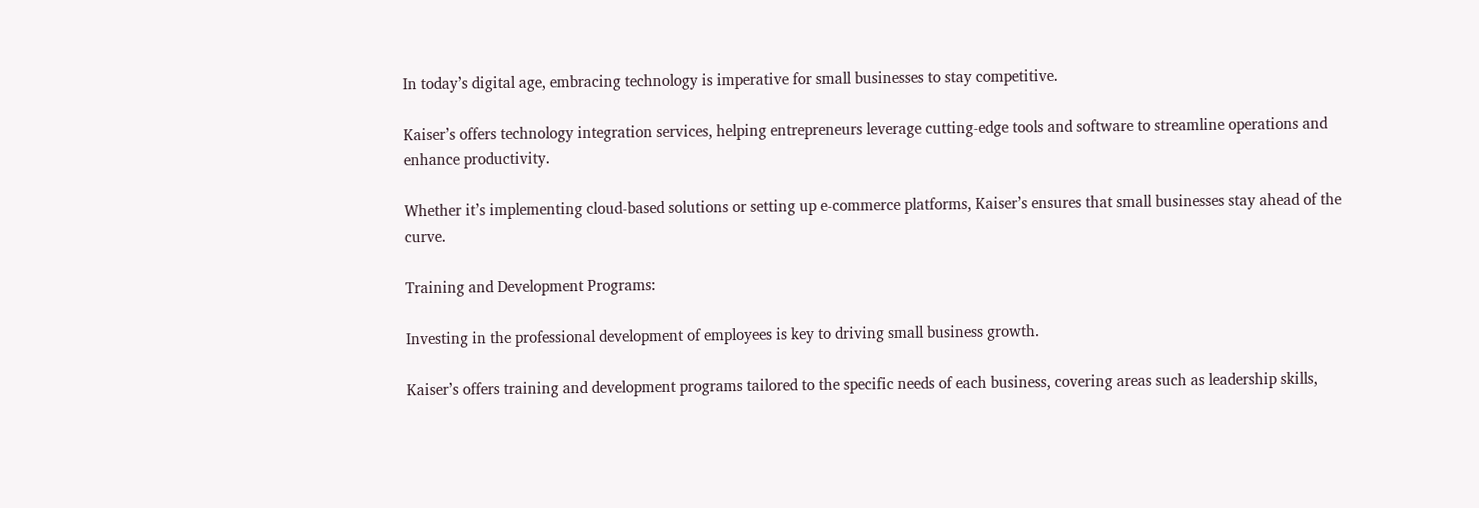In today’s digital age, embracing technology is imperative for small businesses to stay competitive.

Kaiser’s offers technology integration services, helping entrepreneurs leverage cutting-edge tools and software to streamline operations and enhance productivity.

Whether it’s implementing cloud-based solutions or setting up e-commerce platforms, Kaiser’s ensures that small businesses stay ahead of the curve.

Training and Development Programs:

Investing in the professional development of employees is key to driving small business growth.

Kaiser’s offers training and development programs tailored to the specific needs of each business, covering areas such as leadership skills,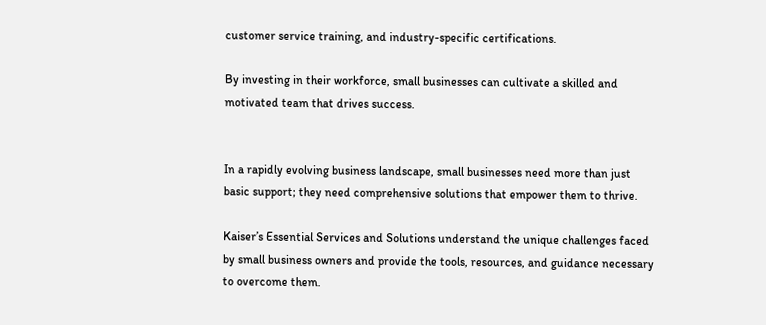customer service training, and industry-specific certifications.

By investing in their workforce, small businesses can cultivate a skilled and motivated team that drives success.


In a rapidly evolving business landscape, small businesses need more than just basic support; they need comprehensive solutions that empower them to thrive.

Kaiser’s Essential Services and Solutions understand the unique challenges faced by small business owners and provide the tools, resources, and guidance necessary to overcome them.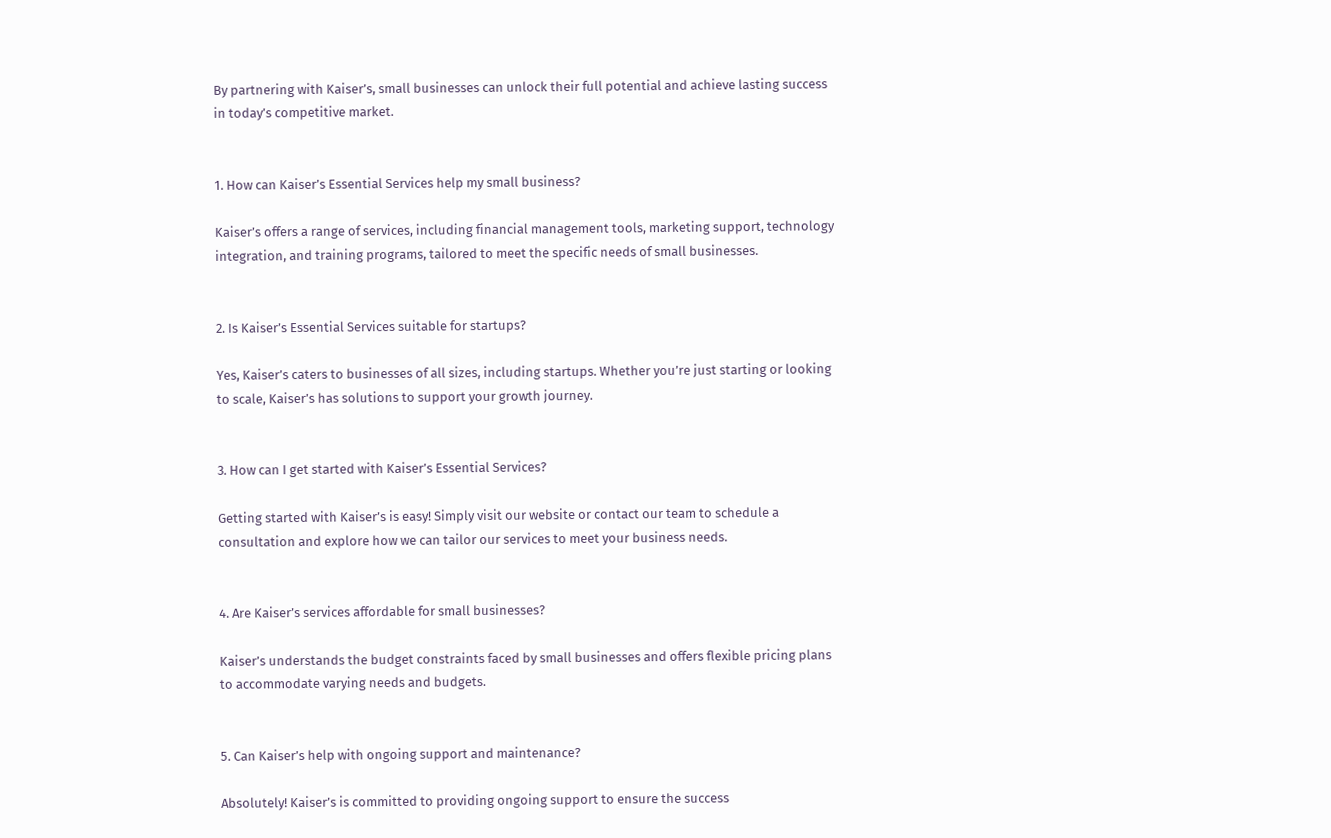By partnering with Kaiser’s, small businesses can unlock their full potential and achieve lasting success in today’s competitive market.


1. How can Kaiser’s Essential Services help my small business?

Kaiser’s offers a range of services, including financial management tools, marketing support, technology integration, and training programs, tailored to meet the specific needs of small businesses.


2. Is Kaiser’s Essential Services suitable for startups?

Yes, Kaiser’s caters to businesses of all sizes, including startups. Whether you’re just starting or looking to scale, Kaiser’s has solutions to support your growth journey.


3. How can I get started with Kaiser’s Essential Services?

Getting started with Kaiser’s is easy! Simply visit our website or contact our team to schedule a consultation and explore how we can tailor our services to meet your business needs.


4. Are Kaiser’s services affordable for small businesses?

Kaiser’s understands the budget constraints faced by small businesses and offers flexible pricing plans to accommodate varying needs and budgets.


5. Can Kaiser’s help with ongoing support and maintenance?

Absolutely! Kaiser’s is committed to providing ongoing support to ensure the success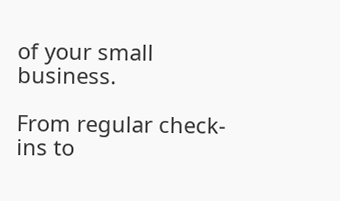of your small business.

From regular check-ins to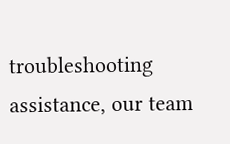troubleshooting assistance, our team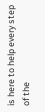is here to help every step of the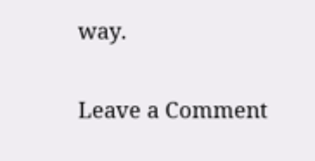way.

Leave a Comment